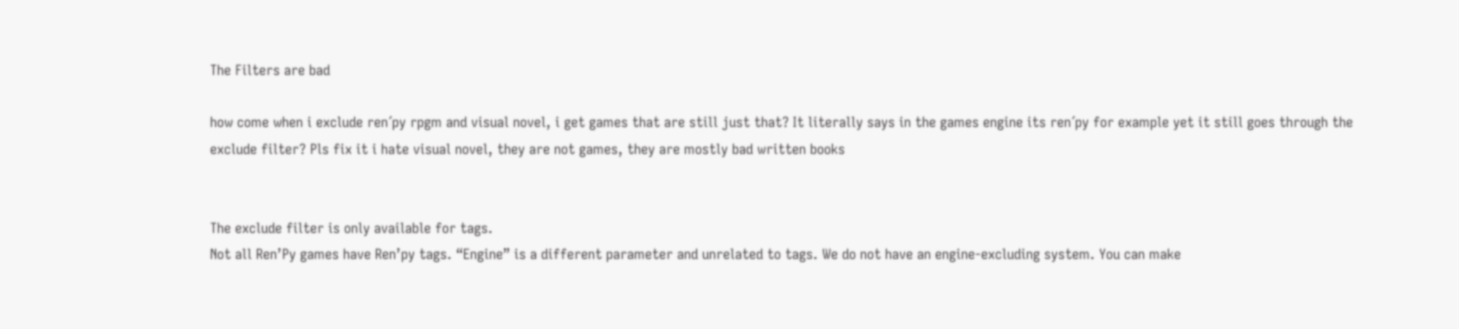The Filters are bad

how come when i exclude ren´py rpgm and visual novel, i get games that are still just that? It literally says in the games engine its ren´py for example yet it still goes through the exclude filter? Pls fix it i hate visual novel, they are not games, they are mostly bad written books


The exclude filter is only available for tags.
Not all Ren’Py games have Ren’py tags. “Engine” is a different parameter and unrelated to tags. We do not have an engine-excluding system. You can make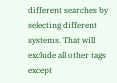different searches by selecting different systems. That will exclude all other tags except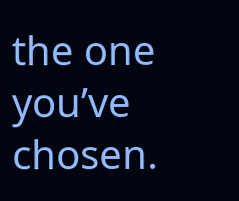the one you’ve chosen.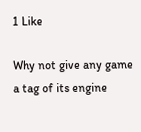1 Like

Why not give any game a tag of its engine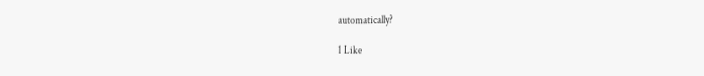automatically?

1 Like